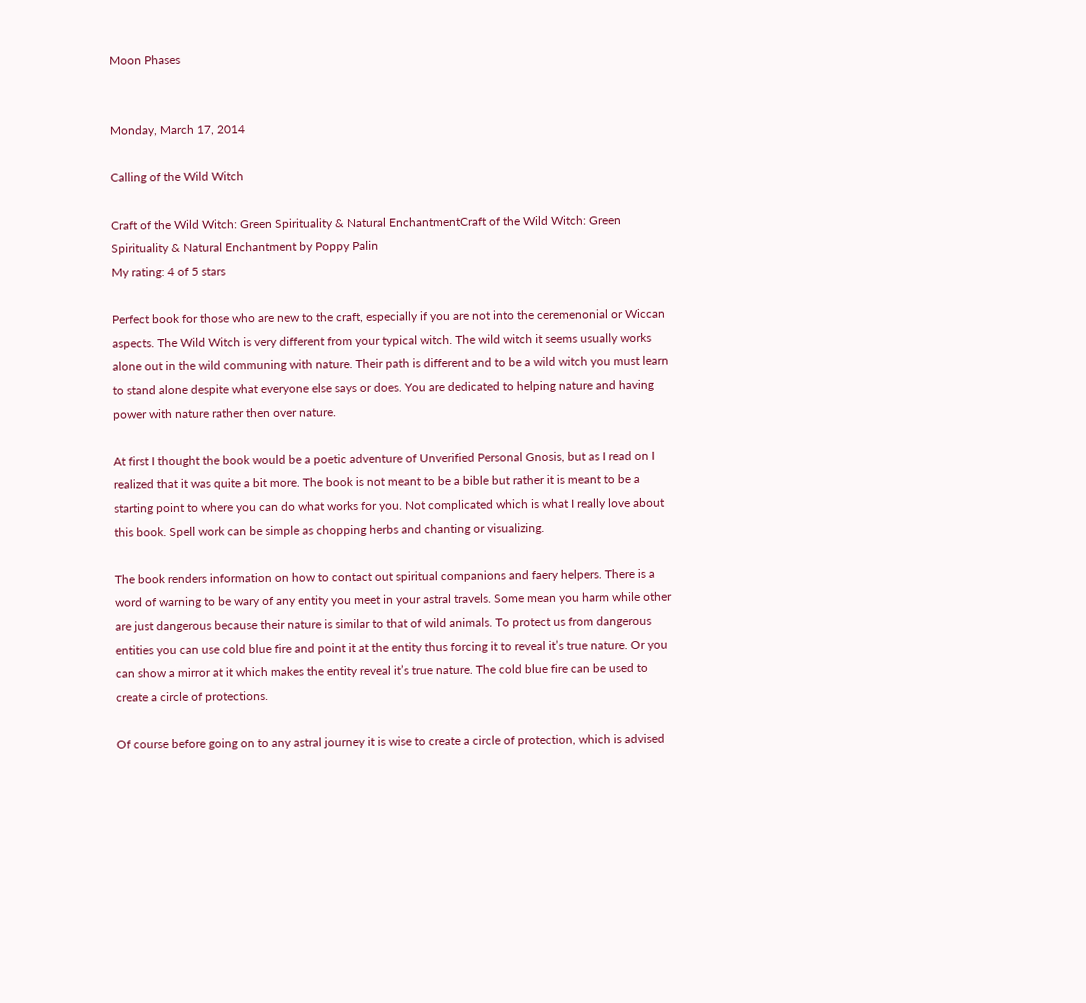Moon Phases


Monday, March 17, 2014

Calling of the Wild Witch

Craft of the Wild Witch: Green Spirituality & Natural EnchantmentCraft of the Wild Witch: Green Spirituality & Natural Enchantment by Poppy Palin
My rating: 4 of 5 stars

Perfect book for those who are new to the craft, especially if you are not into the ceremenonial or Wiccan aspects. The Wild Witch is very different from your typical witch. The wild witch it seems usually works alone out in the wild communing with nature. Their path is different and to be a wild witch you must learn to stand alone despite what everyone else says or does. You are dedicated to helping nature and having power with nature rather then over nature.

At first I thought the book would be a poetic adventure of Unverified Personal Gnosis, but as I read on I realized that it was quite a bit more. The book is not meant to be a bible but rather it is meant to be a starting point to where you can do what works for you. Not complicated which is what I really love about this book. Spell work can be simple as chopping herbs and chanting or visualizing.

The book renders information on how to contact out spiritual companions and faery helpers. There is a word of warning to be wary of any entity you meet in your astral travels. Some mean you harm while other are just dangerous because their nature is similar to that of wild animals. To protect us from dangerous entities you can use cold blue fire and point it at the entity thus forcing it to reveal it’s true nature. Or you can show a mirror at it which makes the entity reveal it’s true nature. The cold blue fire can be used to create a circle of protections.

Of course before going on to any astral journey it is wise to create a circle of protection, which is advised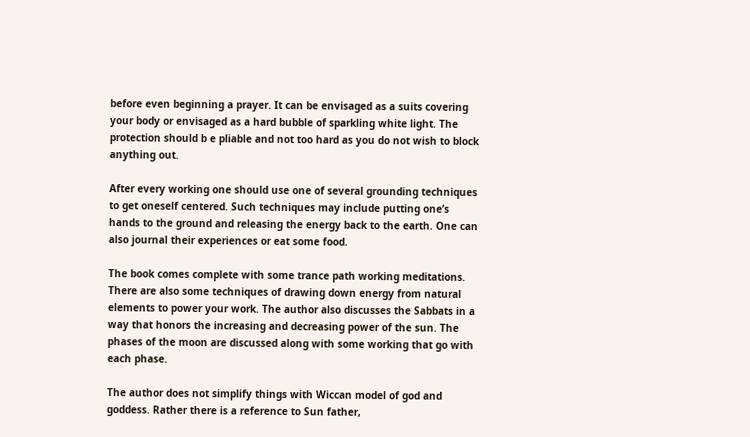before even beginning a prayer. It can be envisaged as a suits covering your body or envisaged as a hard bubble of sparkling white light. The protection should b e pliable and not too hard as you do not wish to block anything out.

After every working one should use one of several grounding techniques to get oneself centered. Such techniques may include putting one’s hands to the ground and releasing the energy back to the earth. One can also journal their experiences or eat some food.

The book comes complete with some trance path working meditations. There are also some techniques of drawing down energy from natural elements to power your work. The author also discusses the Sabbats in a way that honors the increasing and decreasing power of the sun. The phases of the moon are discussed along with some working that go with each phase.

The author does not simplify things with Wiccan model of god and goddess. Rather there is a reference to Sun father,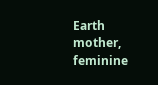Earth mother, feminine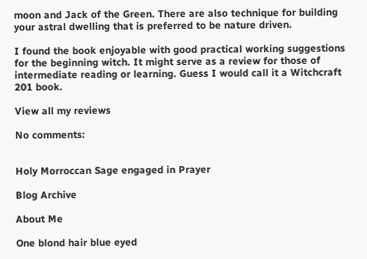moon and Jack of the Green. There are also technique for building your astral dwelling that is preferred to be nature driven.

I found the book enjoyable with good practical working suggestions for the beginning witch. It might serve as a review for those of intermediate reading or learning. Guess I would call it a Witchcraft 201 book.

View all my reviews

No comments:


Holy Morroccan Sage engaged in Prayer

Blog Archive

About Me

One blond hair blue eyed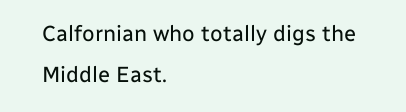Calfornian who totally digs the Middle East.